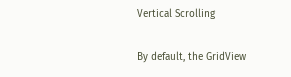Vertical Scrolling

By default, the GridView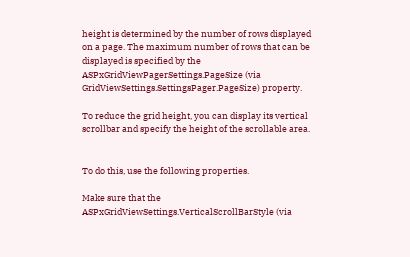height is determined by the number of rows displayed on a page. The maximum number of rows that can be displayed is specified by the ASPxGridViewPagerSettings.PageSize (via GridViewSettings.SettingsPager.PageSize) property.

To reduce the grid height, you can display its vertical scrollbar and specify the height of the scrollable area.


To do this, use the following properties.

Make sure that the ASPxGridViewSettings.VerticalScrollBarStyle (via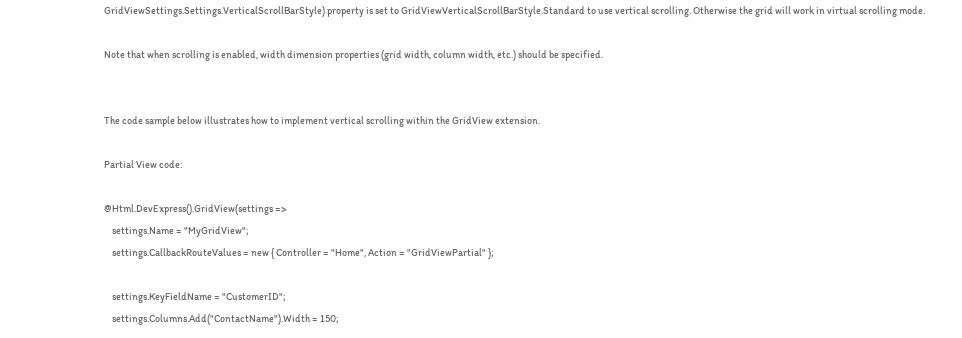GridViewSettings.Settings.VerticalScrollBarStyle) property is set to GridViewVerticalScrollBarStyle.Standard to use vertical scrolling. Otherwise the grid will work in virtual scrolling mode.

Note that when scrolling is enabled, width dimension properties (grid width, column width, etc.) should be specified.


The code sample below illustrates how to implement vertical scrolling within the GridView extension.

Partial View code:

@Html.DevExpress().GridView(settings =>
    settings.Name = "MyGridView";
    settings.CallbackRouteValues = new { Controller = "Home", Action = "GridViewPartial" };

    settings.KeyFieldName = "CustomerID";
    settings.Columns.Add("ContactName").Width = 150;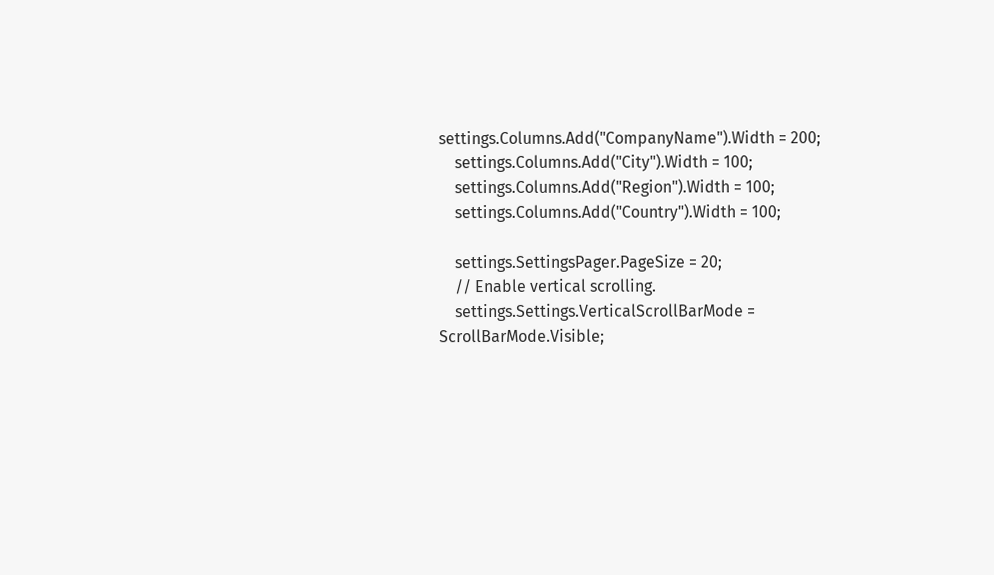settings.Columns.Add("CompanyName").Width = 200;
    settings.Columns.Add("City").Width = 100;
    settings.Columns.Add("Region").Width = 100;
    settings.Columns.Add("Country").Width = 100;

    settings.SettingsPager.PageSize = 20;
    // Enable vertical scrolling.
    settings.Settings.VerticalScrollBarMode = ScrollBarMode.Visible;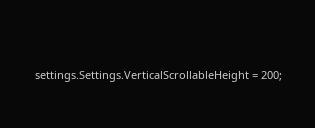settings.Settings.VerticalScrollableHeight = 200;